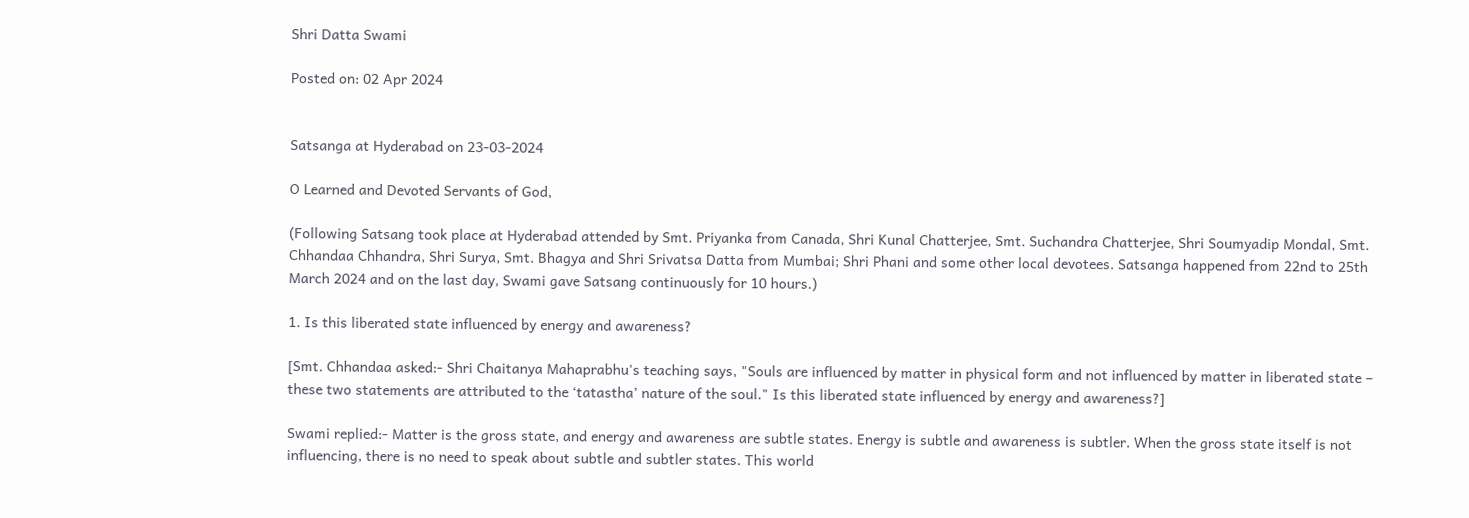Shri Datta Swami

Posted on: 02 Apr 2024


Satsanga at Hyderabad on 23-03-2024

O Learned and Devoted Servants of God,

(Following Satsang took place at Hyderabad attended by Smt. Priyanka from Canada, Shri Kunal Chatterjee, Smt. Suchandra Chatterjee, Shri Soumyadip Mondal, Smt. Chhandaa Chhandra, Shri Surya, Smt. Bhagya and Shri Srivatsa Datta from Mumbai; Shri Phani and some other local devotees. Satsanga happened from 22nd to 25th March 2024 and on the last day, Swami gave Satsang continuously for 10 hours.)

1. Is this liberated state influenced by energy and awareness?

[Smt. Chhandaa asked:- Shri Chaitanya Mahaprabhu's teaching says, "Souls are influenced by matter in physical form and not influenced by matter in liberated state – these two statements are attributed to the ‘tatastha’ nature of the soul." Is this liberated state influenced by energy and awareness?]

Swami replied:- Matter is the gross state, and energy and awareness are subtle states. Energy is subtle and awareness is subtler. When the gross state itself is not influencing, there is no need to speak about subtle and subtler states. This world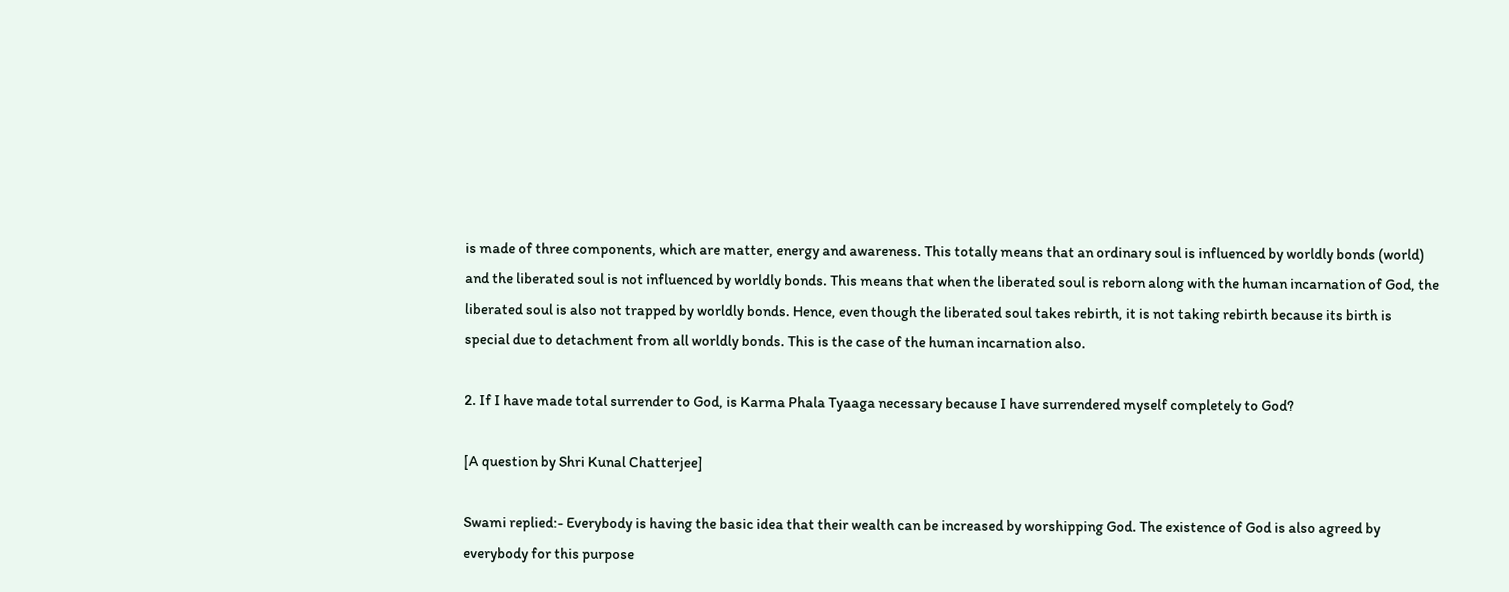is made of three components, which are matter, energy and awareness. This totally means that an ordinary soul is influenced by worldly bonds (world) and the liberated soul is not influenced by worldly bonds. This means that when the liberated soul is reborn along with the human incarnation of God, the liberated soul is also not trapped by worldly bonds. Hence, even though the liberated soul takes rebirth, it is not taking rebirth because its birth is special due to detachment from all worldly bonds. This is the case of the human incarnation also.

2. If I have made total surrender to God, is Karma Phala Tyaaga necessary because I have surrendered myself completely to God?

[A question by Shri Kunal Chatterjee]

Swami replied:- Everybody is having the basic idea that their wealth can be increased by worshipping God. The existence of God is also agreed by everybody for this purpose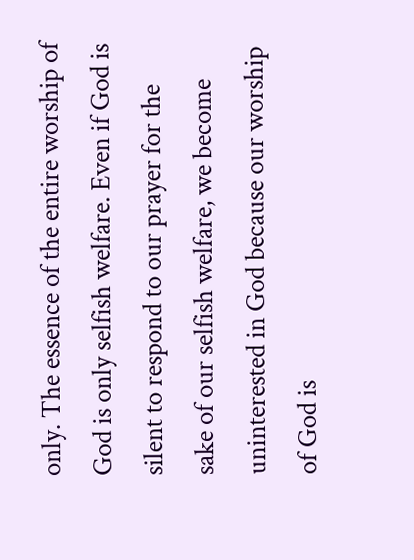only. The essence of the entire worship of God is only selfish welfare. Even if God is silent to respond to our prayer for the sake of our selfish welfare, we become uninterested in God because our worship of God is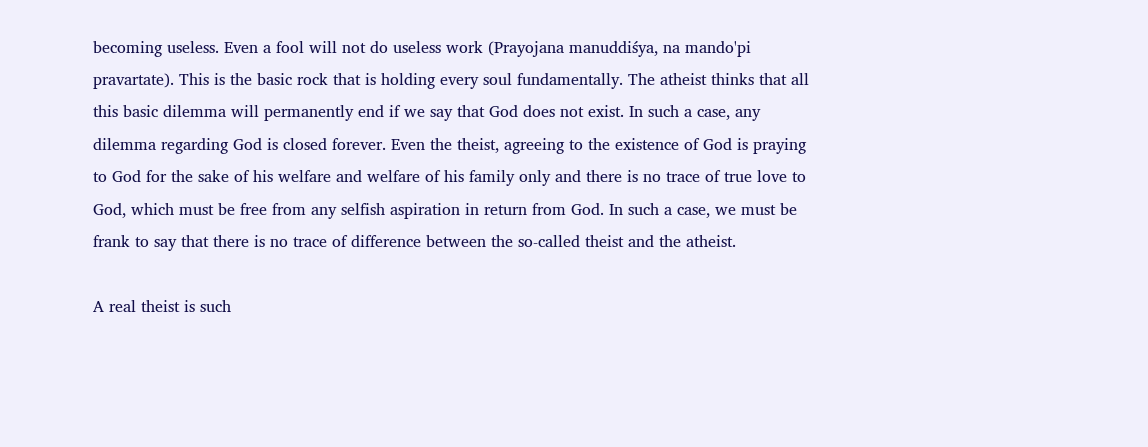becoming useless. Even a fool will not do useless work (Prayojana manuddiśya, na mando'pi pravartate). This is the basic rock that is holding every soul fundamentally. The atheist thinks that all this basic dilemma will permanently end if we say that God does not exist. In such a case, any dilemma regarding God is closed forever. Even the theist, agreeing to the existence of God is praying to God for the sake of his welfare and welfare of his family only and there is no trace of true love to God, which must be free from any selfish aspiration in return from God. In such a case, we must be frank to say that there is no trace of difference between the so-called theist and the atheist.

A real theist is such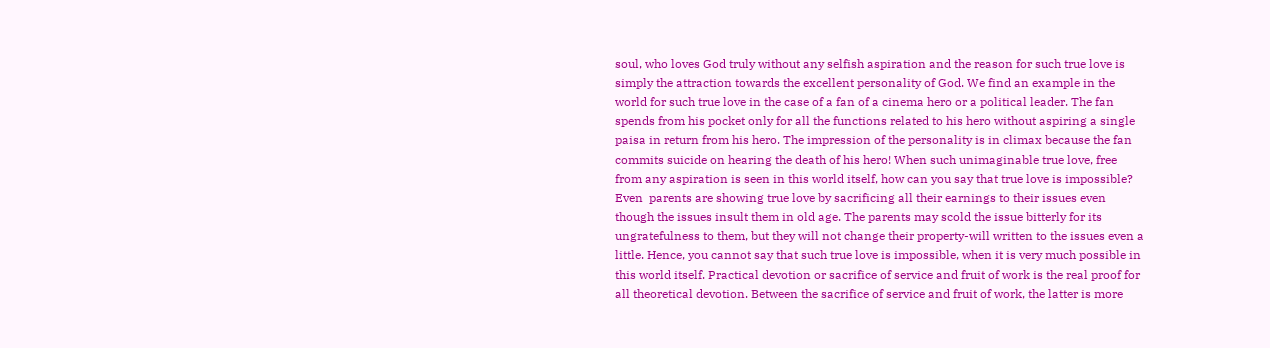soul, who loves God truly without any selfish aspiration and the reason for such true love is simply the attraction towards the excellent personality of God. We find an example in the world for such true love in the case of a fan of a cinema hero or a political leader. The fan spends from his pocket only for all the functions related to his hero without aspiring a single paisa in return from his hero. The impression of the personality is in climax because the fan commits suicide on hearing the death of his hero! When such unimaginable true love, free from any aspiration is seen in this world itself, how can you say that true love is impossible? Even  parents are showing true love by sacrificing all their earnings to their issues even though the issues insult them in old age. The parents may scold the issue bitterly for its ungratefulness to them, but they will not change their property-will written to the issues even a little. Hence, you cannot say that such true love is impossible, when it is very much possible in this world itself. Practical devotion or sacrifice of service and fruit of work is the real proof for all theoretical devotion. Between the sacrifice of service and fruit of work, the latter is more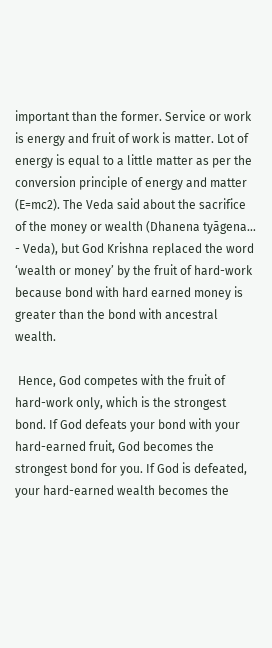important than the former. Service or work is energy and fruit of work is matter. Lot of energy is equal to a little matter as per the conversion principle of energy and matter (E=mc2). The Veda said about the sacrifice of the money or wealth (Dhanena tyāgena… - Veda), but God Krishna replaced the word ‘wealth or money’ by the fruit of hard-work because bond with hard earned money is greater than the bond with ancestral wealth.

 Hence, God competes with the fruit of hard-work only, which is the strongest bond. If God defeats your bond with your hard-earned fruit, God becomes the strongest bond for you. If God is defeated, your hard-earned wealth becomes the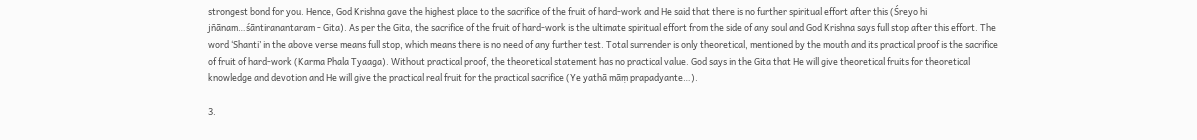strongest bond for you. Hence, God Krishna gave the highest place to the sacrifice of the fruit of hard-work and He said that there is no further spiritual effort after this (Śreyo hi jñānam…śāntiranantaram - Gita). As per the Gita, the sacrifice of the fruit of hard-work is the ultimate spiritual effort from the side of any soul and God Krishna says full stop after this effort. The word ‘Shanti’ in the above verse means full stop, which means there is no need of any further test. Total surrender is only theoretical, mentioned by the mouth and its practical proof is the sacrifice of fruit of hard-work (Karma Phala Tyaaga). Without practical proof, the theoretical statement has no practical value. God says in the Gita that He will give theoretical fruits for theoretical knowledge and devotion and He will give the practical real fruit for the practical sacrifice (Ye yathā māṃ prapadyante…).

3.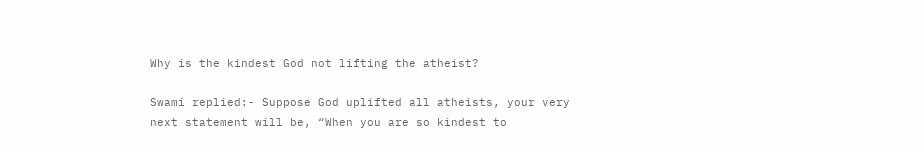Why is the kindest God not lifting the atheist?

Swami replied:- Suppose God uplifted all atheists, your very next statement will be, “When you are so kindest to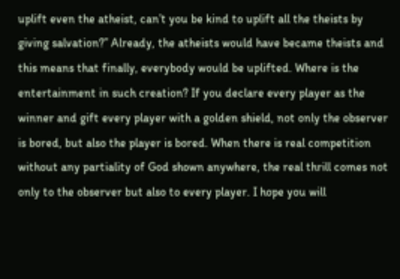uplift even the atheist, can’t you be kind to uplift all the theists by giving salvation?” Already, the atheists would have became theists and this means that finally, everybody would be uplifted. Where is the entertainment in such creation? If you declare every player as the winner and gift every player with a golden shield, not only the observer is bored, but also the player is bored. When there is real competition without any partiality of God shown anywhere, the real thrill comes not only to the observer but also to every player. I hope you will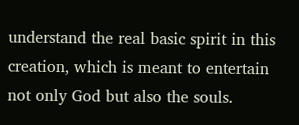understand the real basic spirit in this creation, which is meant to entertain not only God but also the souls.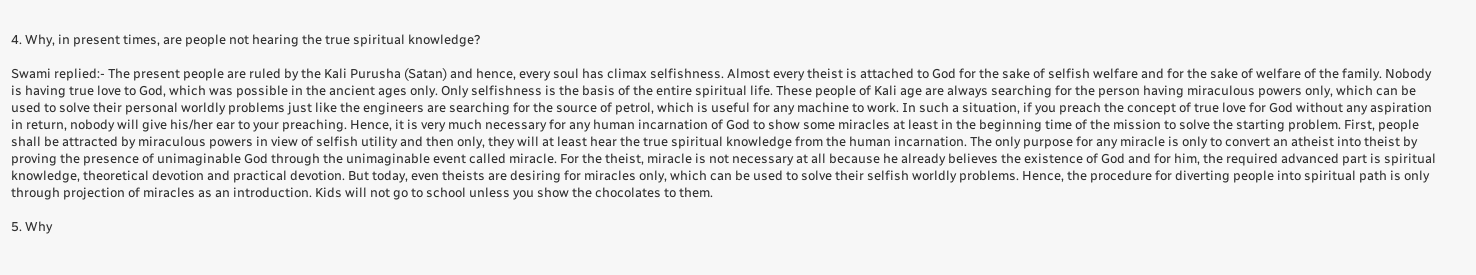4. Why, in present times, are people not hearing the true spiritual knowledge?

Swami replied:- The present people are ruled by the Kali Purusha (Satan) and hence, every soul has climax selfishness. Almost every theist is attached to God for the sake of selfish welfare and for the sake of welfare of the family. Nobody is having true love to God, which was possible in the ancient ages only. Only selfishness is the basis of the entire spiritual life. These people of Kali age are always searching for the person having miraculous powers only, which can be used to solve their personal worldly problems just like the engineers are searching for the source of petrol, which is useful for any machine to work. In such a situation, if you preach the concept of true love for God without any aspiration in return, nobody will give his/her ear to your preaching. Hence, it is very much necessary for any human incarnation of God to show some miracles at least in the beginning time of the mission to solve the starting problem. First, people shall be attracted by miraculous powers in view of selfish utility and then only, they will at least hear the true spiritual knowledge from the human incarnation. The only purpose for any miracle is only to convert an atheist into theist by proving the presence of unimaginable God through the unimaginable event called miracle. For the theist, miracle is not necessary at all because he already believes the existence of God and for him, the required advanced part is spiritual knowledge, theoretical devotion and practical devotion. But today, even theists are desiring for miracles only, which can be used to solve their selfish worldly problems. Hence, the procedure for diverting people into spiritual path is only through projection of miracles as an introduction. Kids will not go to school unless you show the chocolates to them.

5. Why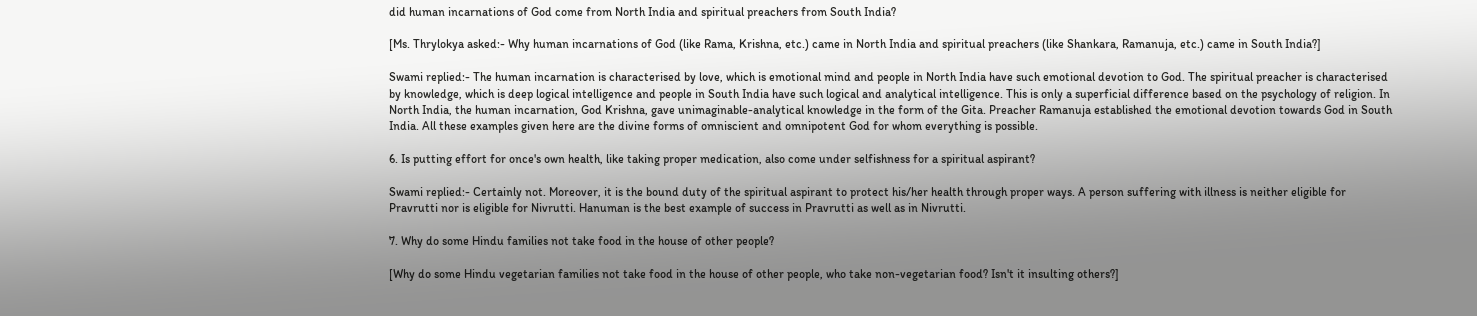did human incarnations of God come from North India and spiritual preachers from South India?

[Ms. Thrylokya asked:- Why human incarnations of God (like Rama, Krishna, etc.) came in North India and spiritual preachers (like Shankara, Ramanuja, etc.) came in South India?]

Swami replied:- The human incarnation is characterised by love, which is emotional mind and people in North India have such emotional devotion to God. The spiritual preacher is characterised by knowledge, which is deep logical intelligence and people in South India have such logical and analytical intelligence. This is only a superficial difference based on the psychology of religion. In North India, the human incarnation, God Krishna, gave unimaginable-analytical knowledge in the form of the Gita. Preacher Ramanuja established the emotional devotion towards God in South India. All these examples given here are the divine forms of omniscient and omnipotent God for whom everything is possible.

6. Is putting effort for once's own health, like taking proper medication, also come under selfishness for a spiritual aspirant?

Swami replied:- Certainly not. Moreover, it is the bound duty of the spiritual aspirant to protect his/her health through proper ways. A person suffering with illness is neither eligible for Pravrutti nor is eligible for Nivrutti. Hanuman is the best example of success in Pravrutti as well as in Nivrutti.

7. Why do some Hindu families not take food in the house of other people?

[Why do some Hindu vegetarian families not take food in the house of other people, who take non-vegetarian food? Isn't it insulting others?]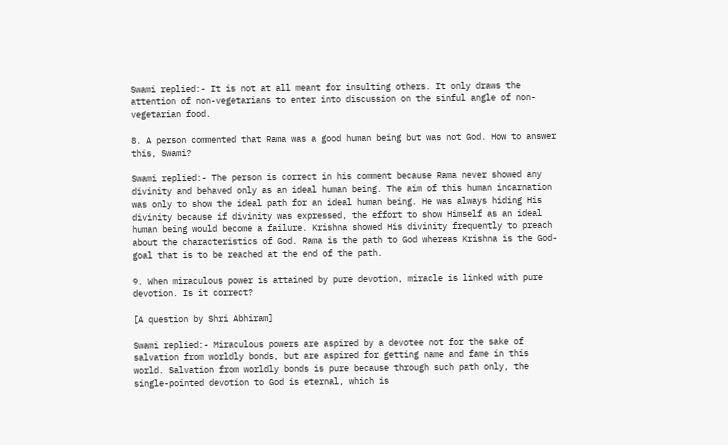Swami replied:- It is not at all meant for insulting others. It only draws the attention of non-vegetarians to enter into discussion on the sinful angle of non-vegetarian food.

8. A person commented that Rama was a good human being but was not God. How to answer this, Swami?

Swami replied:- The person is correct in his comment because Rama never showed any divinity and behaved only as an ideal human being. The aim of this human incarnation was only to show the ideal path for an ideal human being. He was always hiding His divinity because if divinity was expressed, the effort to show Himself as an ideal human being would become a failure. Krishna showed His divinity frequently to preach about the characteristics of God. Rama is the path to God whereas Krishna is the God-goal that is to be reached at the end of the path.

9. When miraculous power is attained by pure devotion, miracle is linked with pure devotion. Is it correct?

[A question by Shri Abhiram]

Swami replied:- Miraculous powers are aspired by a devotee not for the sake of salvation from worldly bonds, but are aspired for getting name and fame in this world. Salvation from worldly bonds is pure because through such path only, the single-pointed devotion to God is eternal, which is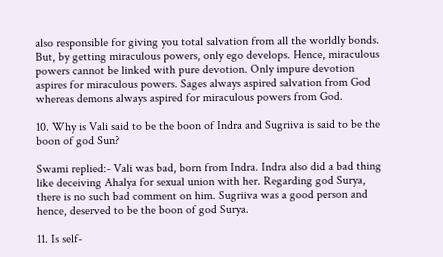also responsible for giving you total salvation from all the worldly bonds. But, by getting miraculous powers, only ego develops. Hence, miraculous powers cannot be linked with pure devotion. Only impure devotion aspires for miraculous powers. Sages always aspired salvation from God whereas demons always aspired for miraculous powers from God.

10. Why is Vali said to be the boon of Indra and Sugriiva is said to be the boon of god Sun?

Swami replied:- Vali was bad, born from Indra. Indra also did a bad thing like deceiving Ahalya for sexual union with her. Regarding god Surya, there is no such bad comment on him. Sugriiva was a good person and hence, deserved to be the boon of god Surya.

11. Is self-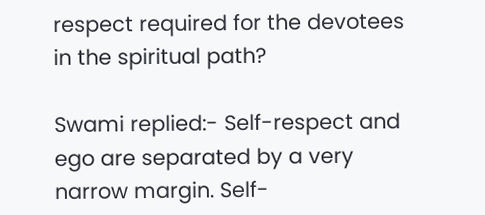respect required for the devotees in the spiritual path?

Swami replied:- Self-respect and ego are separated by a very narrow margin. Self-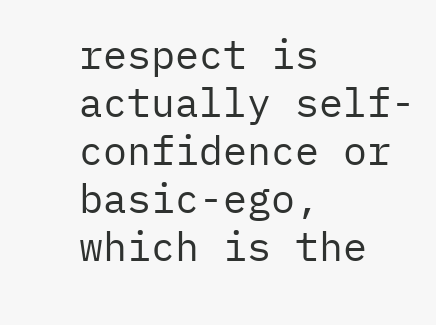respect is actually self-confidence or basic-ego, which is the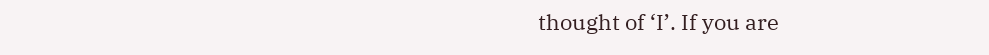thought of ‘I’. If you are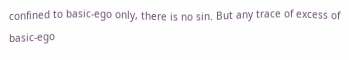confined to basic-ego only, there is no sin. But any trace of excess of basic-ego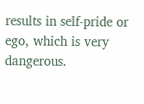results in self-pride or ego, which is very dangerous.